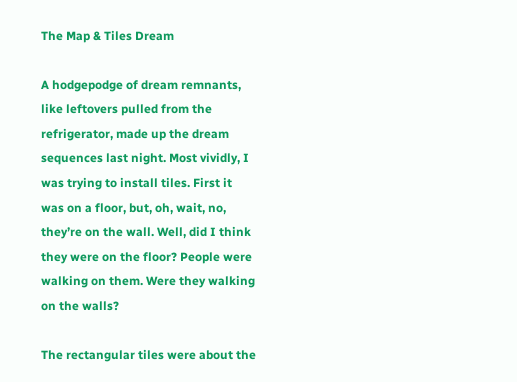The Map & Tiles Dream

A hodgepodge of dream remnants, like leftovers pulled from the refrigerator, made up the dream sequences last night. Most vividly, I was trying to install tiles. First it was on a floor, but, oh, wait, no, they’re on the wall. Well, did I think they were on the floor? People were walking on them. Were they walking on the walls?

The rectangular tiles were about the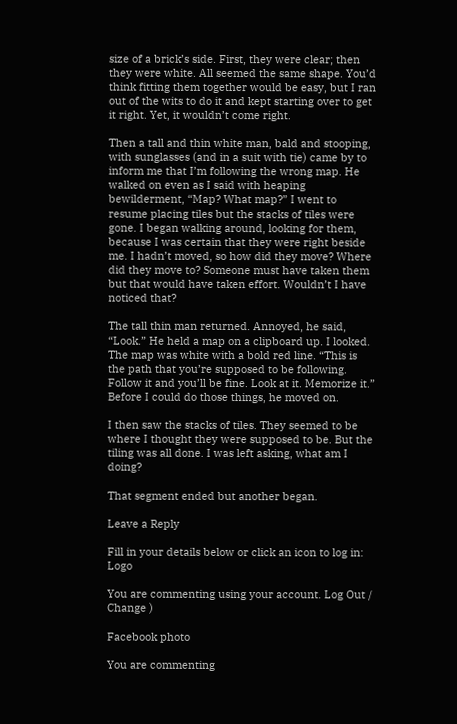size of a brick’s side. First, they were clear; then they were white. All seemed the same shape. You’d think fitting them together would be easy, but I ran out of the wits to do it and kept starting over to get it right. Yet, it wouldn’t come right.

Then a tall and thin white man, bald and stooping, with sunglasses (and in a suit with tie) came by to inform me that I’m following the wrong map. He walked on even as I said with heaping bewilderment, “Map? What map?” I went to resume placing tiles but the stacks of tiles were gone. I began walking around, looking for them, because I was certain that they were right beside me. I hadn’t moved, so how did they move? Where did they move to? Someone must have taken them but that would have taken effort. Wouldn’t I have noticed that?

The tall thin man returned. Annoyed, he said, “Look.” He held a map on a clipboard up. I looked. The map was white with a bold red line. “This is the path that you’re supposed to be following. Follow it and you’ll be fine. Look at it. Memorize it.” Before I could do those things, he moved on.

I then saw the stacks of tiles. They seemed to be where I thought they were supposed to be. But the tiling was all done. I was left asking, what am I doing?

That segment ended but another began.

Leave a Reply

Fill in your details below or click an icon to log in: Logo

You are commenting using your account. Log Out /  Change )

Facebook photo

You are commenting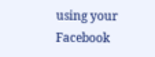using your Facebook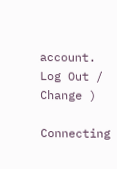account. Log Out /  Change )

Connecting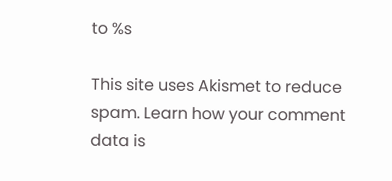to %s

This site uses Akismet to reduce spam. Learn how your comment data is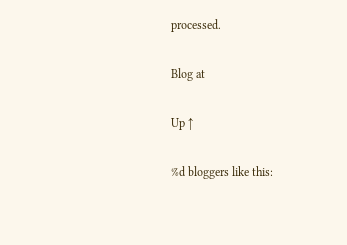processed.

Blog at

Up ↑

%d bloggers like this: